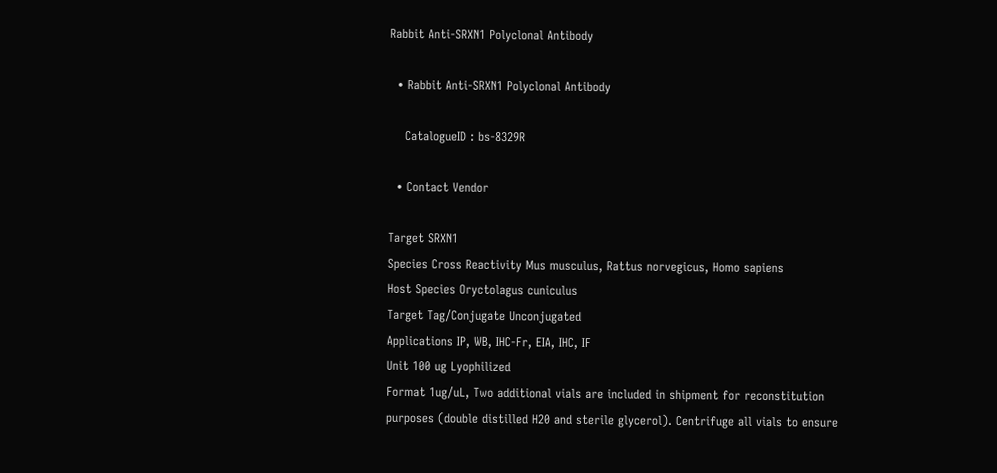Rabbit Anti-SRXN1 Polyclonal Antibody

  • Rabbit Anti-SRXN1 Polyclonal Antibody

    CatalogueID : bs-8329R

  • Contact Vendor

Target SRXN1
Species Cross Reactivity Mus musculus, Rattus norvegicus, Homo sapiens
Host Species Oryctolagus cuniculus
Target Tag/Conjugate Unconjugated
Applications IP, WB, IHC-Fr, EIA, IHC, IF
Unit 100 ug Lyophilized
Format 1ug/uL, Two additional vials are included in shipment for reconstitution purposes (double distilled H20 and sterile glycerol). Centrifuge all vials to ensure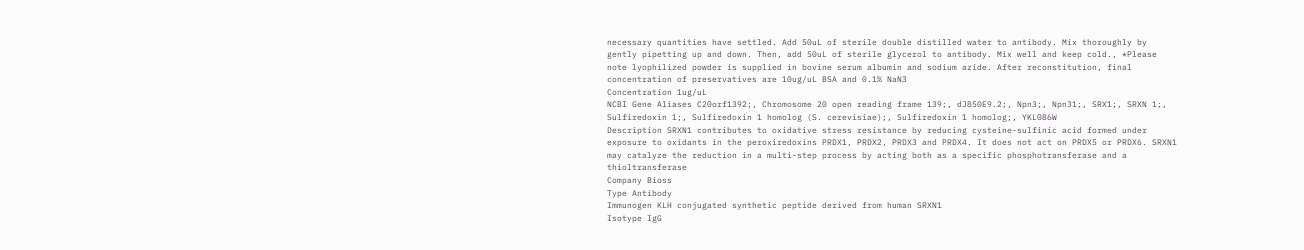necessary quantities have settled. Add 50uL of sterile double distilled water to antibody. Mix thoroughly by gently pipetting up and down. Then, add 50uL of sterile glycerol to antibody. Mix well and keep cold., *Please note lyophilized powder is supplied in bovine serum albumin and sodium azide. After reconstitution, final concentration of preservatives are 10ug/uL BSA and 0.1% NaN3
Concentration 1ug/uL
NCBI Gene Aliases C20orf1392;, Chromosome 20 open reading frame 139;, dJ850E9.2;, Npn3;, Npn31;, SRX1;, SRXN 1;, Sulfiredoxin 1;, Sulfiredoxin 1 homolog (S. cerevisiae);, Sulfiredoxin 1 homolog;, YKL086W
Description SRXN1 contributes to oxidative stress resistance by reducing cysteine-sulfinic acid formed under exposure to oxidants in the peroxiredoxins PRDX1, PRDX2, PRDX3 and PRDX4. It does not act on PRDX5 or PRDX6. SRXN1 may catalyze the reduction in a multi-step process by acting both as a specific phosphotransferase and a thioltransferase
Company Bioss
Type Antibody
Immunogen KLH conjugated synthetic peptide derived from human SRXN1
Isotype IgG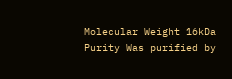Molecular Weight 16kDa
Purity Was purified by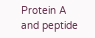Protein A and peptide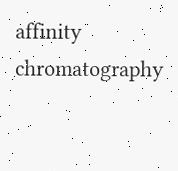affinity chromatography